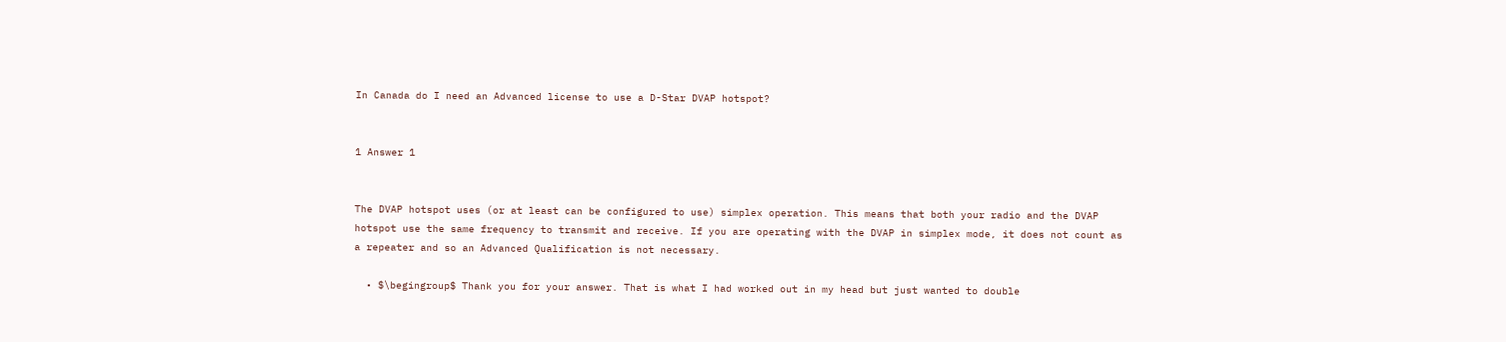In Canada do I need an Advanced license to use a D-Star DVAP hotspot?


1 Answer 1


The DVAP hotspot uses (or at least can be configured to use) simplex operation. This means that both your radio and the DVAP hotspot use the same frequency to transmit and receive. If you are operating with the DVAP in simplex mode, it does not count as a repeater and so an Advanced Qualification is not necessary.

  • $\begingroup$ Thank you for your answer. That is what I had worked out in my head but just wanted to double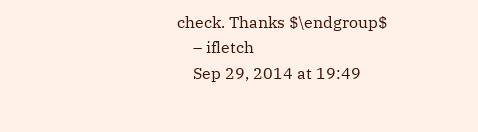check. Thanks $\endgroup$
    – ifletch
    Sep 29, 2014 at 19:49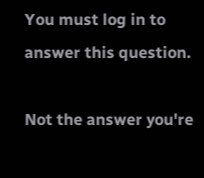You must log in to answer this question.

Not the answer you're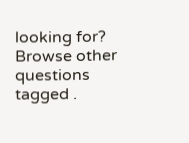looking for? Browse other questions tagged .